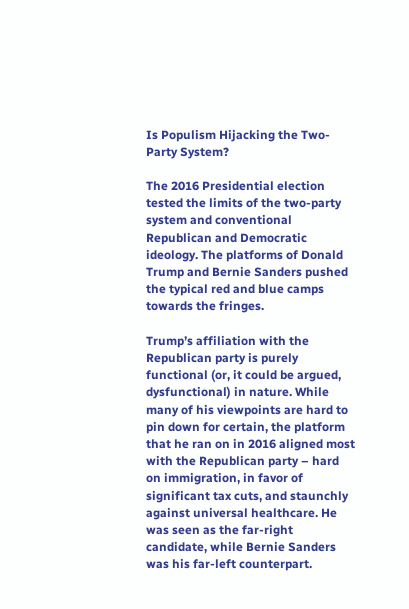Is Populism Hijacking the Two-Party System?

The 2016 Presidential election tested the limits of the two-party system and conventional Republican and Democratic ideology. The platforms of Donald Trump and Bernie Sanders pushed the typical red and blue camps towards the fringes.

Trump’s affiliation with the Republican party is purely functional (or, it could be argued, dysfunctional) in nature. While many of his viewpoints are hard to pin down for certain, the platform that he ran on in 2016 aligned most with the Republican party – hard on immigration, in favor of significant tax cuts, and staunchly against universal healthcare. He was seen as the far-right candidate, while Bernie Sanders was his far-left counterpart.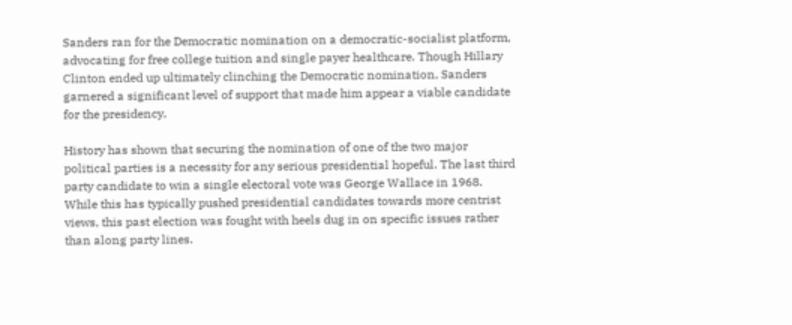Sanders ran for the Democratic nomination on a democratic-socialist platform, advocating for free college tuition and single payer healthcare. Though Hillary Clinton ended up ultimately clinching the Democratic nomination, Sanders garnered a significant level of support that made him appear a viable candidate for the presidency.

History has shown that securing the nomination of one of the two major political parties is a necessity for any serious presidential hopeful. The last third party candidate to win a single electoral vote was George Wallace in 1968. While this has typically pushed presidential candidates towards more centrist views, this past election was fought with heels dug in on specific issues rather than along party lines.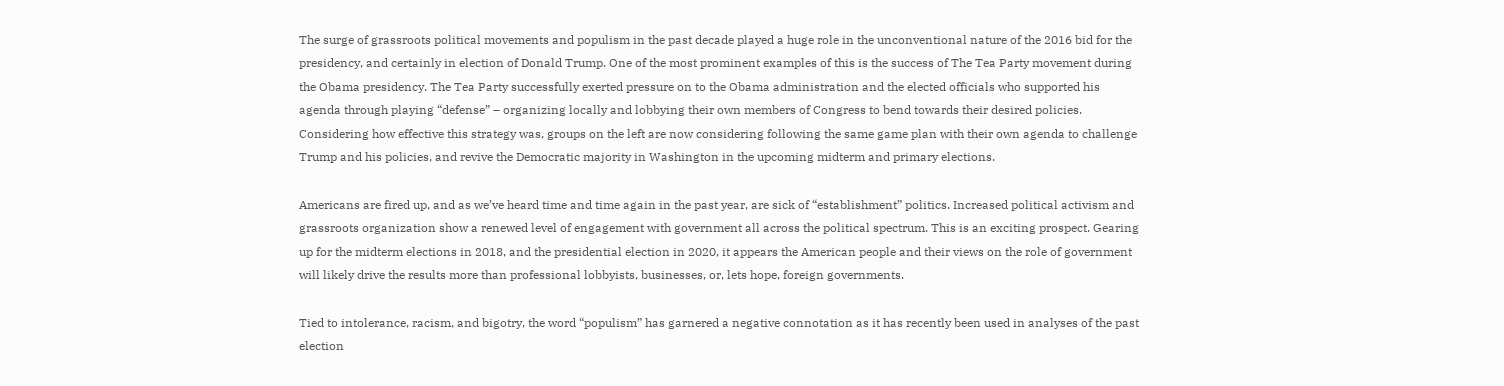The surge of grassroots political movements and populism in the past decade played a huge role in the unconventional nature of the 2016 bid for the presidency, and certainly in election of Donald Trump. One of the most prominent examples of this is the success of The Tea Party movement during the Obama presidency. The Tea Party successfully exerted pressure on to the Obama administration and the elected officials who supported his agenda through playing “defense” – organizing locally and lobbying their own members of Congress to bend towards their desired policies. Considering how effective this strategy was, groups on the left are now considering following the same game plan with their own agenda to challenge Trump and his policies, and revive the Democratic majority in Washington in the upcoming midterm and primary elections.

Americans are fired up, and as we’ve heard time and time again in the past year, are sick of “establishment” politics. Increased political activism and grassroots organization show a renewed level of engagement with government all across the political spectrum. This is an exciting prospect. Gearing up for the midterm elections in 2018, and the presidential election in 2020, it appears the American people and their views on the role of government will likely drive the results more than professional lobbyists, businesses, or, lets hope, foreign governments.

Tied to intolerance, racism, and bigotry, the word “populism” has garnered a negative connotation as it has recently been used in analyses of the past election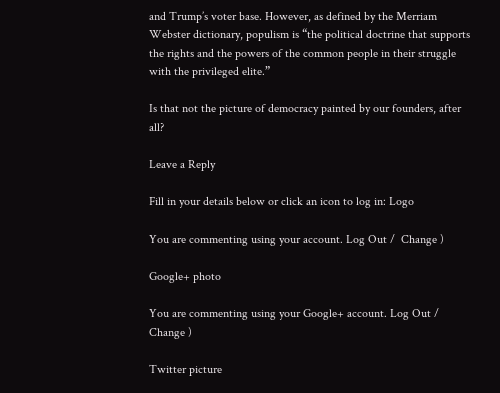and Trump’s voter base. However, as defined by the Merriam Webster dictionary, populism is “the political doctrine that supports the rights and the powers of the common people in their struggle with the privileged elite.”

Is that not the picture of democracy painted by our founders, after all?

Leave a Reply

Fill in your details below or click an icon to log in: Logo

You are commenting using your account. Log Out /  Change )

Google+ photo

You are commenting using your Google+ account. Log Out /  Change )

Twitter picture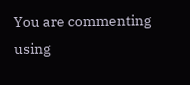You are commenting using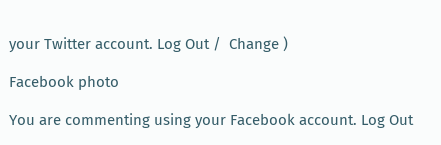your Twitter account. Log Out /  Change )

Facebook photo

You are commenting using your Facebook account. Log Out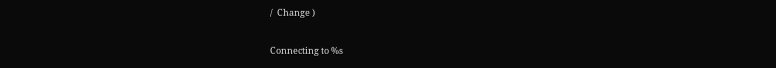/  Change )

Connecting to %s